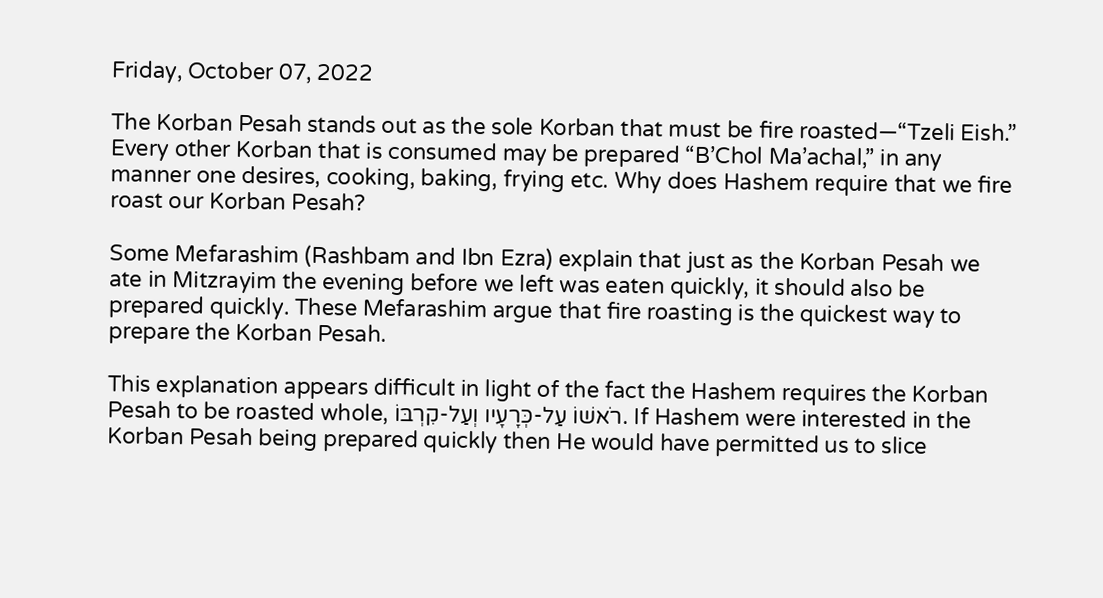Friday, October 07, 2022

The Korban Pesah stands out as the sole Korban that must be fire roasted—“Tzeli Eish.” Every other Korban that is consumed may be prepared “B’Chol Ma’achal,” in any manner one desires, cooking, baking, frying etc. Why does Hashem require that we fire roast our Korban Pesah?

Some Mefarashim (Rashbam and Ibn Ezra) explain that just as the Korban Pesah we ate in Mitzrayim the evening before we left was eaten quickly, it should also be prepared quickly. These Mefarashim argue that fire roasting is the quickest way to prepare the Korban Pesah.

This explanation appears difficult in light of the fact the Hashem requires the Korban Pesah to be roasted whole, רֹאשׁוֹ עַל-כְּרָעָיו וְעַל-קִרְבּוֹ. If Hashem were interested in the Korban Pesah being prepared quickly then He would have permitted us to slice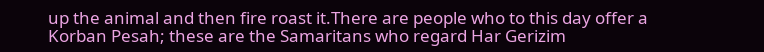up the animal and then fire roast it.There are people who to this day offer a Korban Pesah; these are the Samaritans who regard Har Gerizim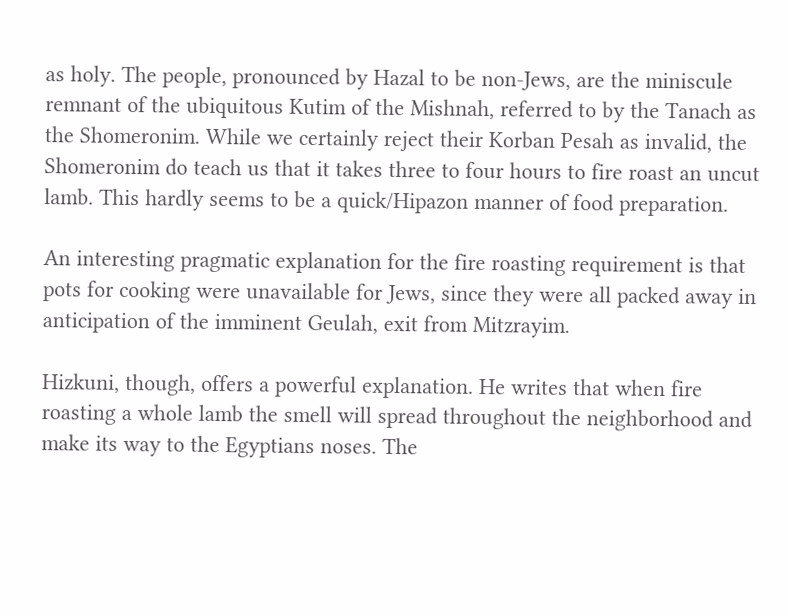as holy. The people, pronounced by Hazal to be non-Jews, are the miniscule remnant of the ubiquitous Kutim of the Mishnah, referred to by the Tanach as the Shomeronim. While we certainly reject their Korban Pesah as invalid, the Shomeronim do teach us that it takes three to four hours to fire roast an uncut lamb. This hardly seems to be a quick/Hipazon manner of food preparation.

An interesting pragmatic explanation for the fire roasting requirement is that pots for cooking were unavailable for Jews, since they were all packed away in anticipation of the imminent Geulah, exit from Mitzrayim.

Hizkuni, though, offers a powerful explanation. He writes that when fire roasting a whole lamb the smell will spread throughout the neighborhood and make its way to the Egyptians noses. The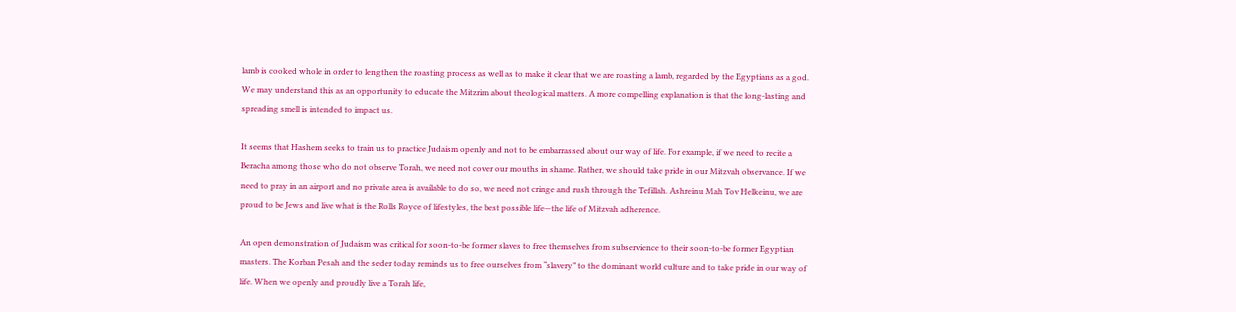lamb is cooked whole in order to lengthen the roasting process as well as to make it clear that we are roasting a lamb, regarded by the Egyptians as a god. We may understand this as an opportunity to educate the Mitzrim about theological matters. A more compelling explanation is that the long-lasting and spreading smell is intended to impact us.

It seems that Hashem seeks to train us to practice Judaism openly and not to be embarrassed about our way of life. For example, if we need to recite a Beracha among those who do not observe Torah, we need not cover our mouths in shame. Rather, we should take pride in our Mitzvah observance. If we need to pray in an airport and no private area is available to do so, we need not cringe and rush through the Tefillah. Ashreinu Mah Tov Helkeinu, we are proud to be Jews and live what is the Rolls Royce of lifestyles, the best possible life—the life of Mitzvah adherence.

An open demonstration of Judaism was critical for soon-to-be former slaves to free themselves from subservience to their soon-to-be former Egyptian masters. The Korban Pesah and the seder today reminds us to free ourselves from “slavery” to the dominant world culture and to take pride in our way of life. When we openly and proudly live a Torah life,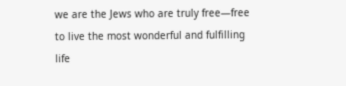we are the Jews who are truly free—free to live the most wonderful and fulfilling life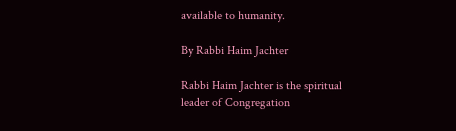available to humanity.

By Rabbi Haim Jachter

Rabbi Haim Jachter is the spiritual leader of Congregation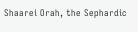Shaarei Orah, the Sephardic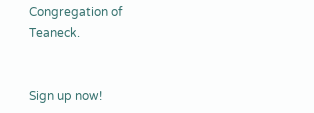Congregation of Teaneck.


Sign up now!